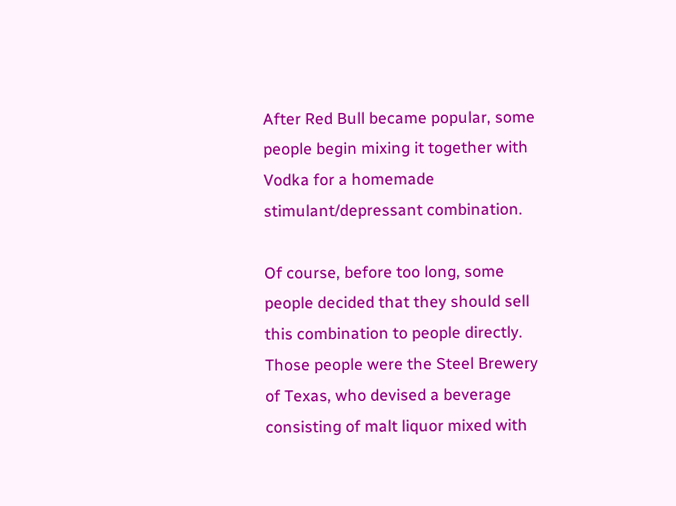After Red Bull became popular, some people begin mixing it together with Vodka for a homemade stimulant/depressant combination.

Of course, before too long, some people decided that they should sell this combination to people directly. Those people were the Steel Brewery of Texas, who devised a beverage consisting of malt liquor mixed with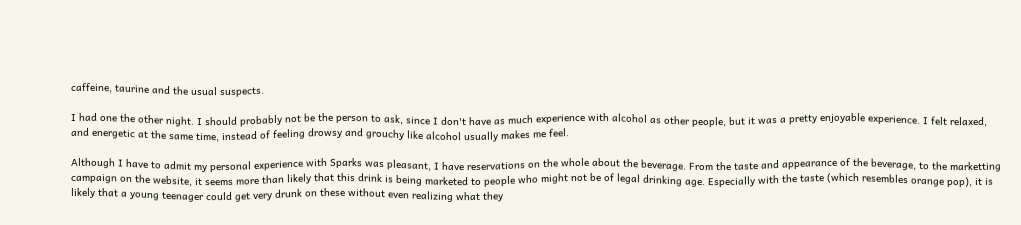caffeine, taurine and the usual suspects.

I had one the other night. I should probably not be the person to ask, since I don't have as much experience with alcohol as other people, but it was a pretty enjoyable experience. I felt relaxed, and energetic at the same time, instead of feeling drowsy and grouchy like alcohol usually makes me feel.

Although I have to admit my personal experience with Sparks was pleasant, I have reservations on the whole about the beverage. From the taste and appearance of the beverage, to the marketting campaign on the website, it seems more than likely that this drink is being marketed to people who might not be of legal drinking age. Especially with the taste (which resembles orange pop), it is likely that a young teenager could get very drunk on these without even realizing what they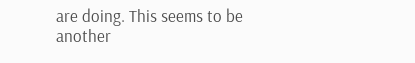are doing. This seems to be another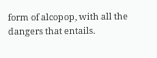form of alcopop, with all the dangers that entails.